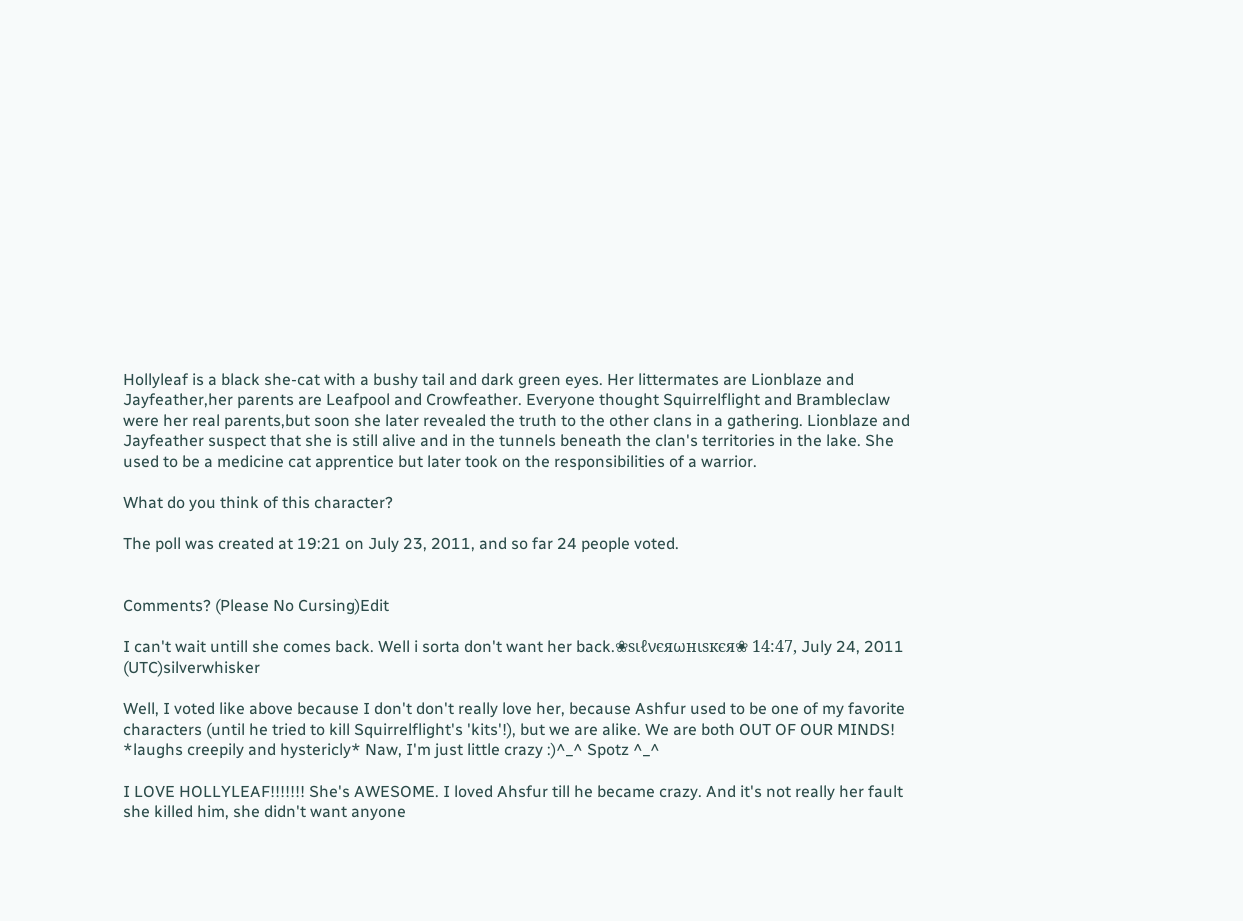Hollyleaf is a black she-cat with a bushy tail and dark green eyes. Her littermates are Lionblaze and Jayfeather,her parents are Leafpool and Crowfeather. Everyone thought Squirrelflight and Brambleclaw were her real parents,but soon she later revealed the truth to the other clans in a gathering. Lionblaze and Jayfeather suspect that she is still alive and in the tunnels beneath the clan's territories in the lake. She used to be a medicine cat apprentice but later took on the responsibilities of a warrior.

What do you think of this character?

The poll was created at 19:21 on July 23, 2011, and so far 24 people voted.


Comments? (Please No Cursing)Edit

I can't wait untill she comes back. Well i sorta don't want her back.❀ѕιℓνєяωнιѕкєя❀ 14:47, July 24, 2011 (UTC)silverwhisker

Well, I voted like above because I don't don't really love her, because Ashfur used to be one of my favorite characters (until he tried to kill Squirrelflight's 'kits'!), but we are alike. We are both OUT OF OUR MINDS! *laughs creepily and hystericly* Naw, I'm just little crazy :)^_^ Spotz ^_^

I LOVE HOLLYLEAF!!!!!!! She's AWESOME. I loved Ahsfur till he became crazy. And it's not really her fault she killed him, she didn't want anyone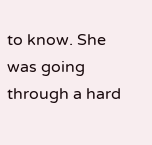to know. She was going through a hard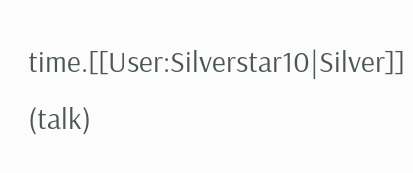time.[[User:Silverstar10|Silver]] (talk)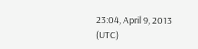23:04, April 9, 2013 (UTC)